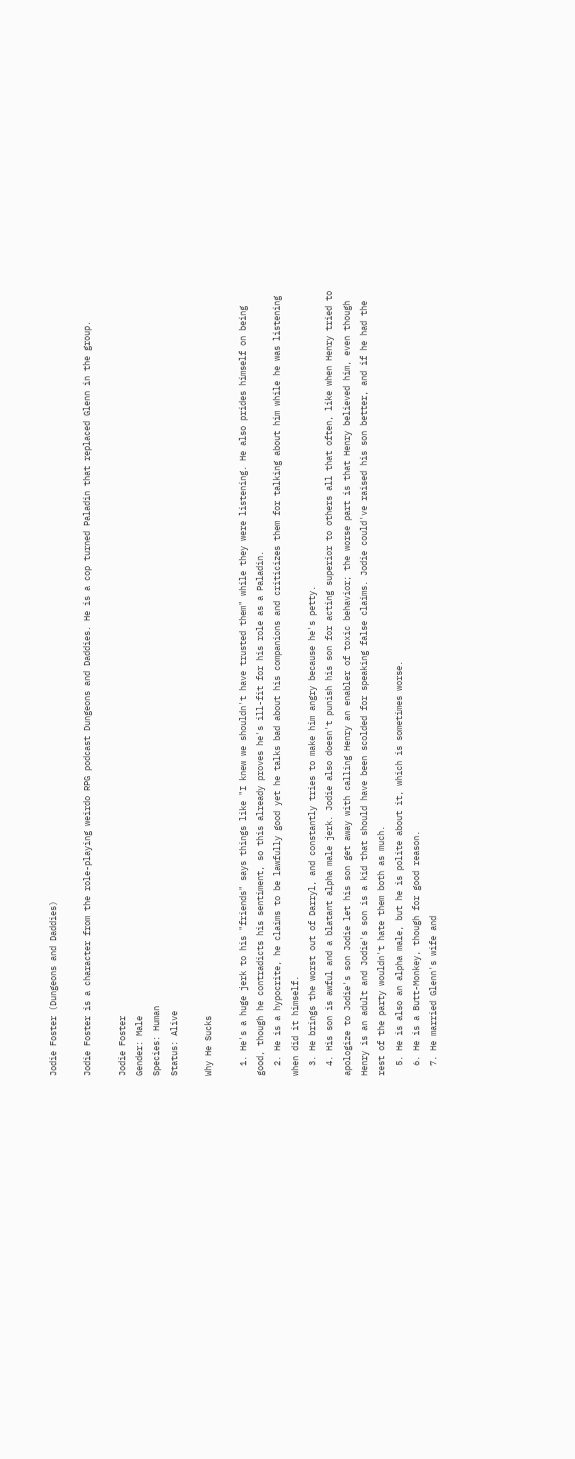Jodie Foster (Dungeons and Daddies)

Jodie Foster is a character from the role-playing weirdo RPG podcast Dungeons and Daddies. He is a cop turned Paladin that replaced Glenn in the group.

Jodie Foster
Gender: Male
Species: Human
Status: Alive

Why He Sucks

  1. He's a huge jerk to his "friends" says things like "I knew we shouldn't have trusted them" while they were listening. He also prides himself on being good, though he contradicts his sentiment, so this already proves he's ill-fit for his role as a Paladin.
  2. He is a hypocrite, he claims to be lawfully good yet he talks bad about his companions and criticizes them for talking about him while he was listening when did it himself.
  3. He brings the worst out of Darryl, and constantly tries to make him angry because he's petty.
  4. His son is awful and a blatant alpha male jerk. Jodie also doesn't punish his son for acting superior to others all that often, like when Henry tried to apologize to Jodie's son Jodie let his son get away with calling Henry an enabler of toxic behavior; the worse part is that Henry believed him, even though Henry is an adult and Jodie's son is a kid that should have been scolded for speaking false claims. Jodie could've raised his son better, and if he had the rest of the party wouldn't hate them both as much.
  5. He is also an alpha male, but he is polite about it, which is sometimes worse.
  6. He is a Butt-Monkey, though for good reason.
  7. He married Glenn's wife and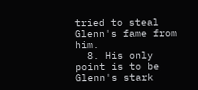tried to steal Glenn's fame from him.
  8. His only point is to be Glenn's stark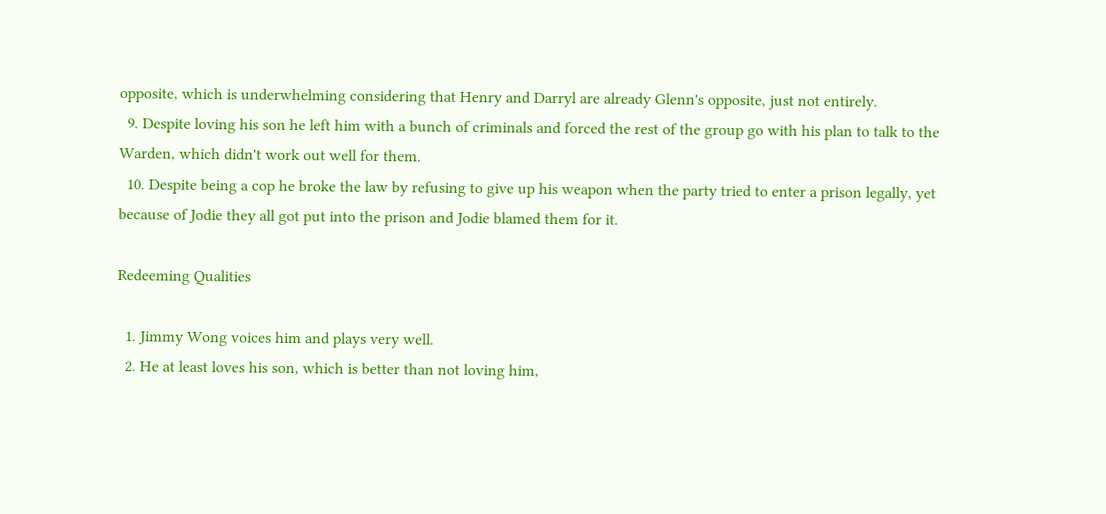opposite, which is underwhelming considering that Henry and Darryl are already Glenn's opposite, just not entirely.
  9. Despite loving his son he left him with a bunch of criminals and forced the rest of the group go with his plan to talk to the Warden, which didn't work out well for them.
  10. Despite being a cop he broke the law by refusing to give up his weapon when the party tried to enter a prison legally, yet because of Jodie they all got put into the prison and Jodie blamed them for it.

Redeeming Qualities

  1. Jimmy Wong voices him and plays very well.
  2. He at least loves his son, which is better than not loving him,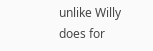unlike Willy does for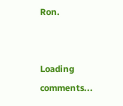Ron.


Loading comments...